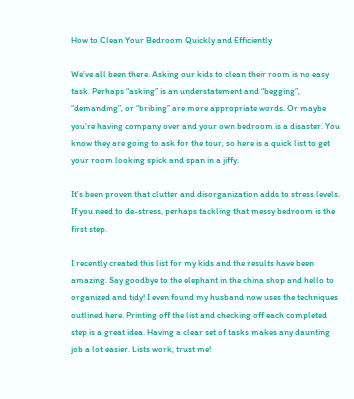How to Clean Your Bedroom Quickly and Efficiently

We’ve all been there. Asking our kids to clean their room is no easy task. Perhaps “asking” is an understatement and “begging”, “demanding”, or “bribing” are more appropriate words. Or maybe you’re having company over and your own bedroom is a disaster. You know they are going to ask for the tour, so here is a quick list to get your room looking spick and span in a jiffy.

It’s been proven that clutter and disorganization adds to stress levels. If you need to de-stress, perhaps tackling that messy bedroom is the first step.

I recently created this list for my kids and the results have been amazing. Say goodbye to the elephant in the china shop and hello to organized and tidy! I even found my husband now uses the techniques outlined here. Printing off the list and checking off each completed step is a great idea. Having a clear set of tasks makes any daunting job a lot easier. Lists work, trust me!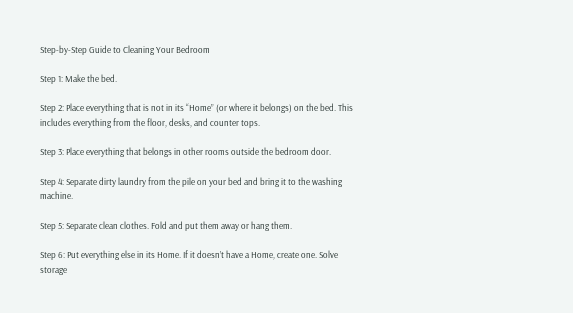Step-by-Step Guide to Cleaning Your Bedroom

Step 1: Make the bed.

Step 2: Place everything that is not in its “Home” (or where it belongs) on the bed. This includes everything from the floor, desks, and counter tops.

Step 3: Place everything that belongs in other rooms outside the bedroom door.

Step 4: Separate dirty laundry from the pile on your bed and bring it to the washing machine.

Step 5: Separate clean clothes. Fold and put them away or hang them.

Step 6: Put everything else in its Home. If it doesn’t have a Home, create one. Solve storage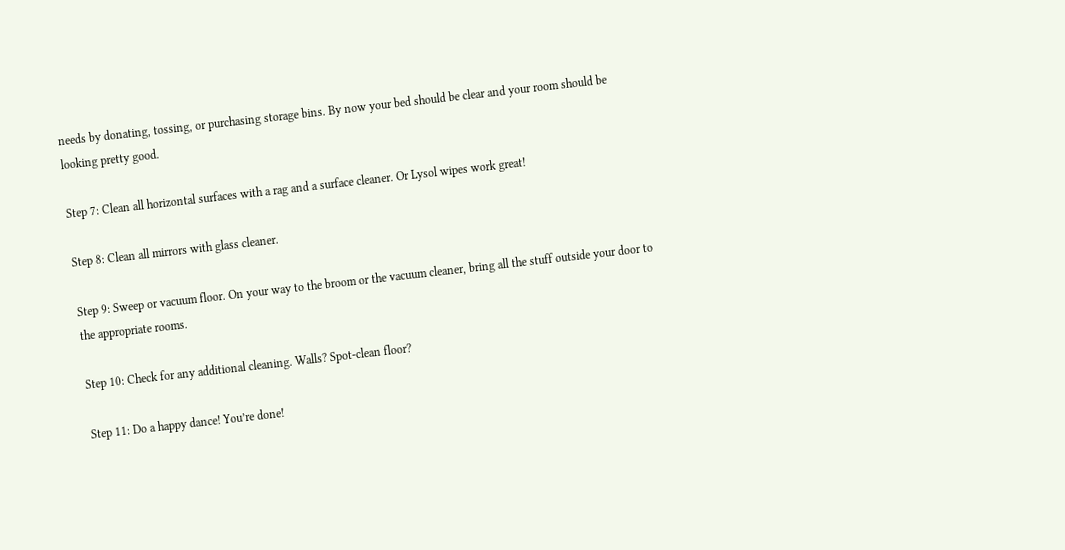needs by donating, tossing, or purchasing storage bins. By now your bed should be clear and your room should be looking pretty good.

Step 7: Clean all horizontal surfaces with a rag and a surface cleaner. Or Lysol wipes work great!

Step 8: Clean all mirrors with glass cleaner.

Step 9: Sweep or vacuum floor. On your way to the broom or the vacuum cleaner, bring all the stuff outside your door to the appropriate rooms.

Step 10: Check for any additional cleaning. Walls? Spot-clean floor?

Step 11: Do a happy dance! You’re done!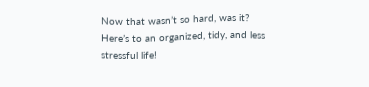Now that wasn’t so hard, was it? Here’s to an organized, tidy, and less stressful life!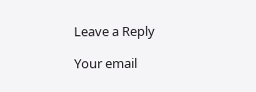Leave a Reply

Your email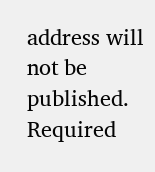address will not be published. Required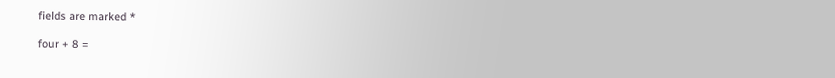fields are marked *

four + 8 =